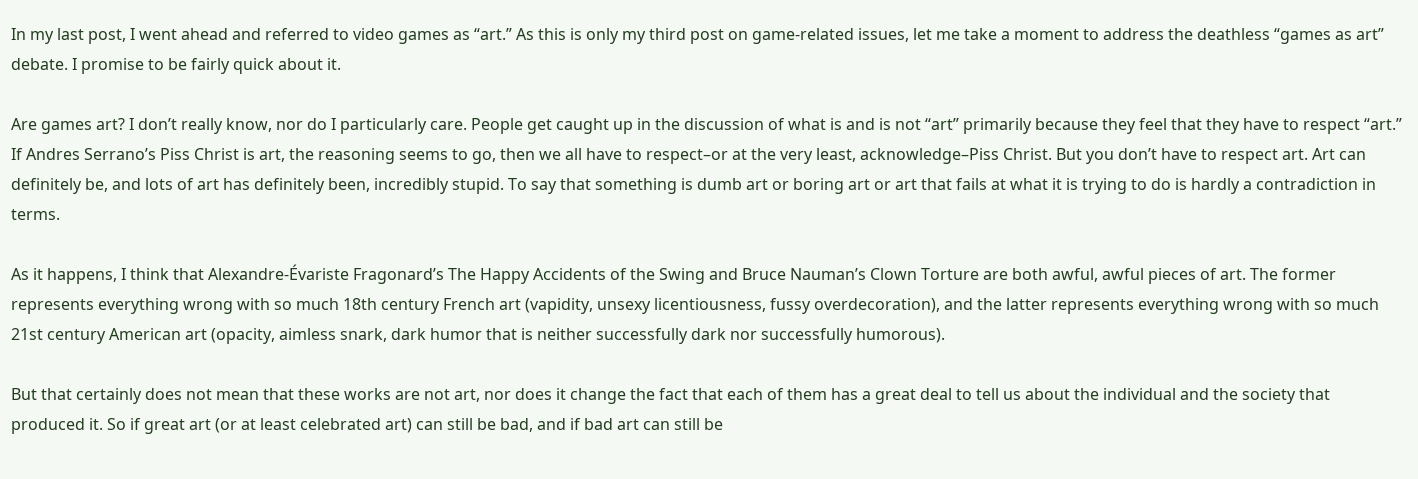In my last post, I went ahead and referred to video games as “art.” As this is only my third post on game-related issues, let me take a moment to address the deathless “games as art” debate. I promise to be fairly quick about it.

Are games art? I don’t really know, nor do I particularly care. People get caught up in the discussion of what is and is not “art” primarily because they feel that they have to respect “art.” If Andres Serrano’s Piss Christ is art, the reasoning seems to go, then we all have to respect–or at the very least, acknowledge–Piss Christ. But you don’t have to respect art. Art can definitely be, and lots of art has definitely been, incredibly stupid. To say that something is dumb art or boring art or art that fails at what it is trying to do is hardly a contradiction in terms.

As it happens, I think that Alexandre-Évariste Fragonard’s The Happy Accidents of the Swing and Bruce Nauman’s Clown Torture are both awful, awful pieces of art. The former represents everything wrong with so much 18th century French art (vapidity, unsexy licentiousness, fussy overdecoration), and the latter represents everything wrong with so much 21st century American art (opacity, aimless snark, dark humor that is neither successfully dark nor successfully humorous).

But that certainly does not mean that these works are not art, nor does it change the fact that each of them has a great deal to tell us about the individual and the society that produced it. So if great art (or at least celebrated art) can still be bad, and if bad art can still be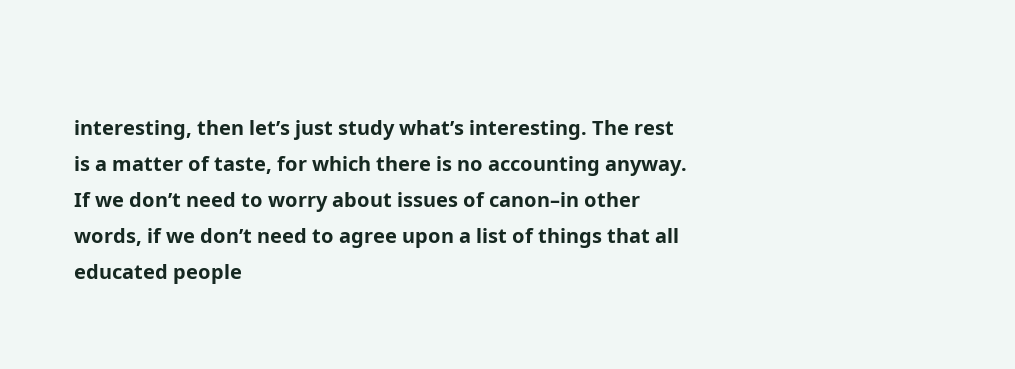interesting, then let’s just study what’s interesting. The rest is a matter of taste, for which there is no accounting anyway. If we don’t need to worry about issues of canon–in other words, if we don’t need to agree upon a list of things that all educated people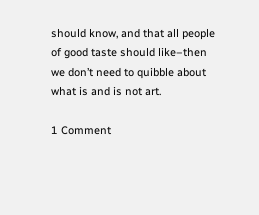should know, and that all people of good taste should like–then we don’t need to quibble about what is and is not art.

1 Comment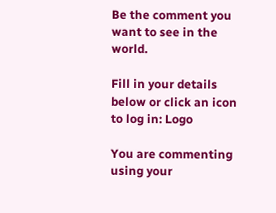Be the comment you want to see in the world.

Fill in your details below or click an icon to log in: Logo

You are commenting using your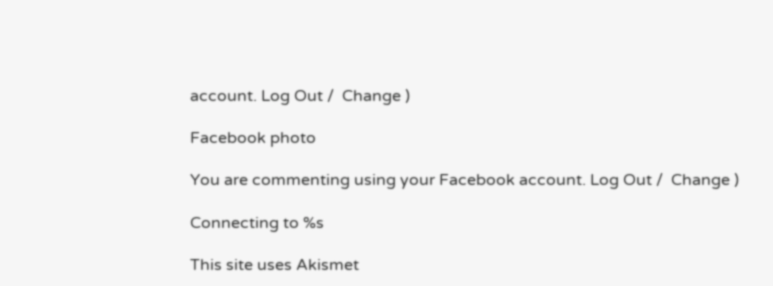account. Log Out /  Change )

Facebook photo

You are commenting using your Facebook account. Log Out /  Change )

Connecting to %s

This site uses Akismet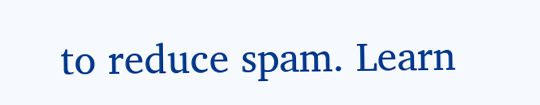to reduce spam. Learn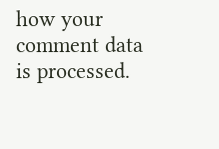how your comment data is processed.